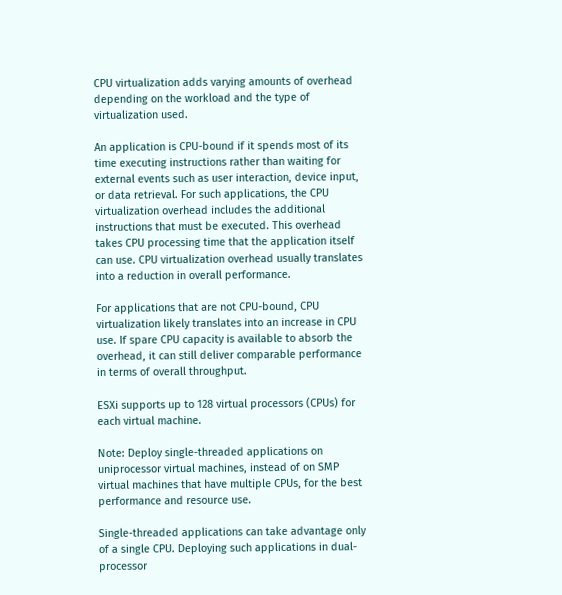CPU virtualization adds varying amounts of overhead depending on the workload and the type of virtualization used.

An application is CPU-bound if it spends most of its time executing instructions rather than waiting for external events such as user interaction, device input, or data retrieval. For such applications, the CPU virtualization overhead includes the additional instructions that must be executed. This overhead takes CPU processing time that the application itself can use. CPU virtualization overhead usually translates into a reduction in overall performance.

For applications that are not CPU-bound, CPU virtualization likely translates into an increase in CPU use. If spare CPU capacity is available to absorb the overhead, it can still deliver comparable performance in terms of overall throughput.

ESXi supports up to 128 virtual processors (CPUs) for each virtual machine.

Note: Deploy single-threaded applications on uniprocessor virtual machines, instead of on SMP virtual machines that have multiple CPUs, for the best performance and resource use.

Single-threaded applications can take advantage only of a single CPU. Deploying such applications in dual-processor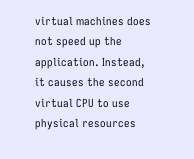virtual machines does not speed up the application. Instead, it causes the second virtual CPU to use physical resources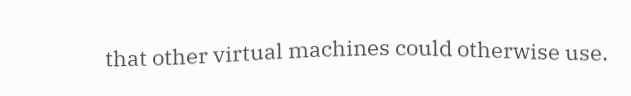that other virtual machines could otherwise use.